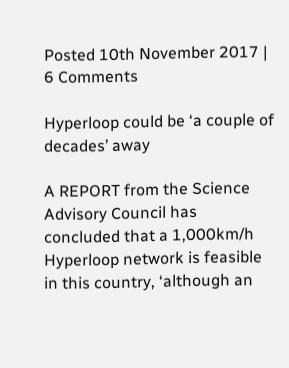Posted 10th November 2017 | 6 Comments

Hyperloop could be ‘a couple of decades’ away

A REPORT from the Science Advisory Council has concluded that a 1,000km/h Hyperloop network is feasible in this country, ‘although an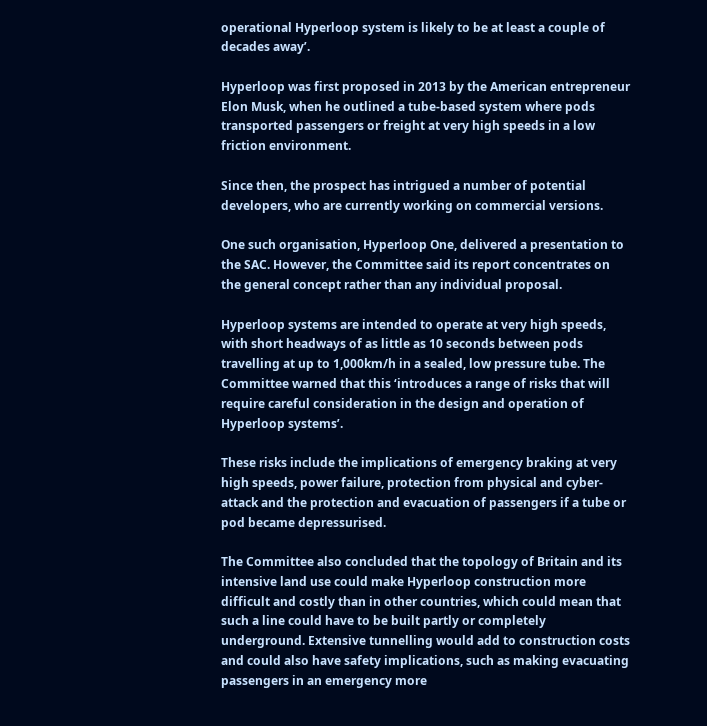operational Hyperloop system is likely to be at least a couple of decades away’.

Hyperloop was first proposed in 2013 by the American entrepreneur Elon Musk, when he outlined a tube-based system where pods transported passengers or freight at very high speeds in a low friction environment.

Since then, the prospect has intrigued a number of potential developers, who are currently working on commercial versions.

One such organisation, Hyperloop One, delivered a presentation to the SAC. However, the Committee said its report concentrates on the general concept rather than any individual proposal.

Hyperloop systems are intended to operate at very high speeds, with short headways of as little as 10 seconds between pods travelling at up to 1,000km/h in a sealed, low pressure tube. The Committee warned that this ‘introduces a range of risks that will require careful consideration in the design and operation of Hyperloop systems’.

These risks include the implications of emergency braking at very high speeds, power failure, protection from physical and cyber-attack and the protection and evacuation of passengers if a tube or pod became depressurised.

The Committee also concluded that the topology of Britain and its intensive land use could make Hyperloop construction more difficult and costly than in other countries, which could mean that such a line could have to be built partly or completely underground. Extensive tunnelling would add to construction costs and could also have safety implications, such as making evacuating passengers in an emergency more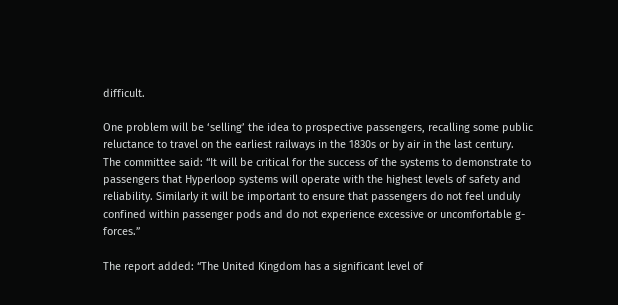difficult.

One problem will be ‘selling’ the idea to prospective passengers, recalling some public reluctance to travel on the earliest railways in the 1830s or by air in the last century. The committee said: “It will be critical for the success of the systems to demonstrate to passengers that Hyperloop systems will operate with the highest levels of safety and reliability. Similarly it will be important to ensure that passengers do not feel unduly confined within passenger pods and do not experience excessive or uncomfortable g-forces.”

The report added: “The United Kingdom has a significant level of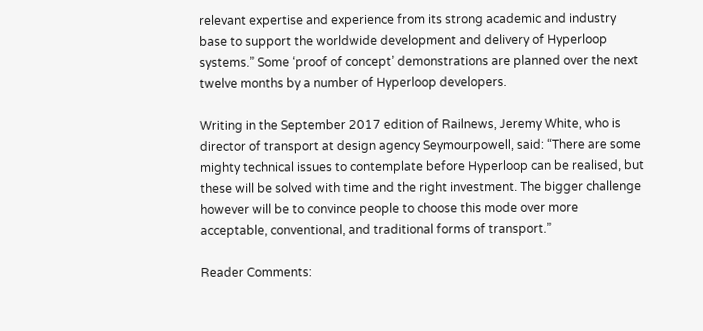relevant expertise and experience from its strong academic and industry base to support the worldwide development and delivery of Hyperloop systems.” Some ‘proof of concept’ demonstrations are planned over the next twelve months by a number of Hyperloop developers.

Writing in the September 2017 edition of Railnews, Jeremy White, who is director of transport at design agency Seymourpowell, said: “There are some mighty technical issues to contemplate before Hyperloop can be realised, but these will be solved with time and the right investment. The bigger challenge however will be to convince people to choose this mode over more acceptable, conventional, and traditional forms of transport.”

Reader Comments: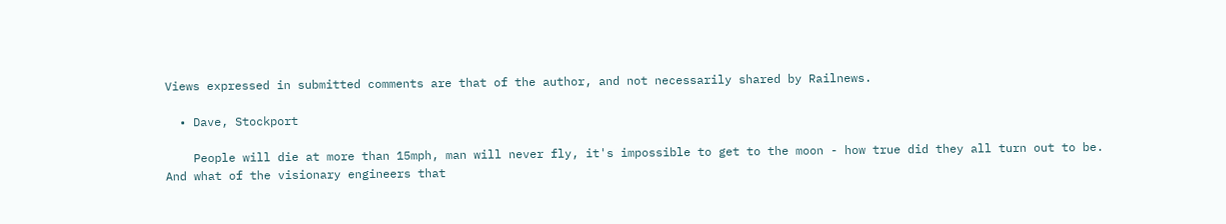Views expressed in submitted comments are that of the author, and not necessarily shared by Railnews.

  • Dave, Stockport

    People will die at more than 15mph, man will never fly, it's impossible to get to the moon - how true did they all turn out to be. And what of the visionary engineers that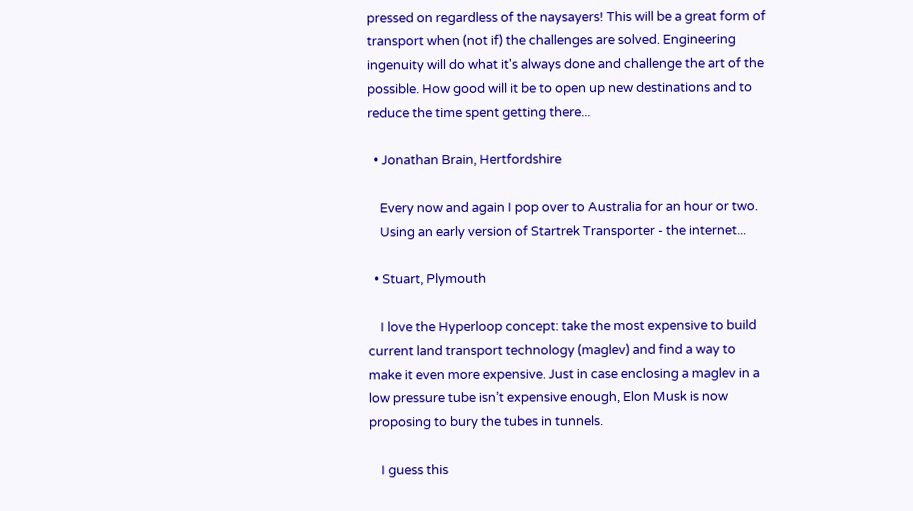pressed on regardless of the naysayers! This will be a great form of transport when (not if) the challenges are solved. Engineering ingenuity will do what it's always done and challenge the art of the possible. How good will it be to open up new destinations and to reduce the time spent getting there...

  • Jonathan Brain, Hertfordshire

    Every now and again I pop over to Australia for an hour or two.
    Using an early version of Startrek Transporter - the internet...

  • Stuart, Plymouth

    I love the Hyperloop concept: take the most expensive to build current land transport technology (maglev) and find a way to make it even more expensive. Just in case enclosing a maglev in a low pressure tube isn’t expensive enough, Elon Musk is now proposing to bury the tubes in tunnels.

    I guess this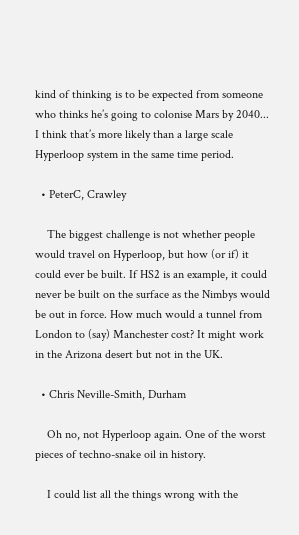kind of thinking is to be expected from someone who thinks he’s going to colonise Mars by 2040... I think that’s more likely than a large scale Hyperloop system in the same time period.

  • PeterC, Crawley

    The biggest challenge is not whether people would travel on Hyperloop, but how (or if) it could ever be built. If HS2 is an example, it could never be built on the surface as the Nimbys would be out in force. How much would a tunnel from London to (say) Manchester cost? It might work in the Arizona desert but not in the UK.

  • Chris Neville-Smith, Durham

    Oh no, not Hyperloop again. One of the worst pieces of techno-snake oil in history.

    I could list all the things wrong with the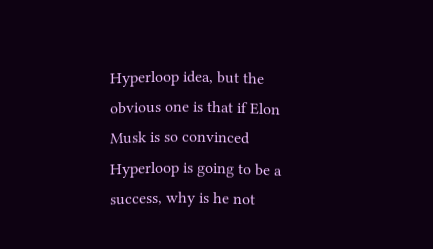Hyperloop idea, but the obvious one is that if Elon Musk is so convinced Hyperloop is going to be a success, why is he not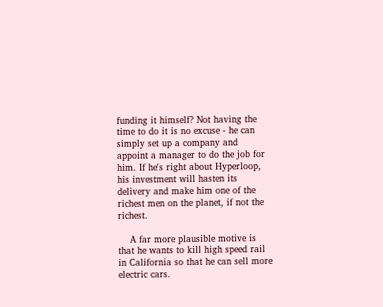funding it himself? Not having the time to do it is no excuse - he can simply set up a company and appoint a manager to do the job for him. If he's right about Hyperloop, his investment will hasten its delivery and make him one of the richest men on the planet, if not the richest.

    A far more plausible motive is that he wants to kill high speed rail in California so that he can sell more electric cars.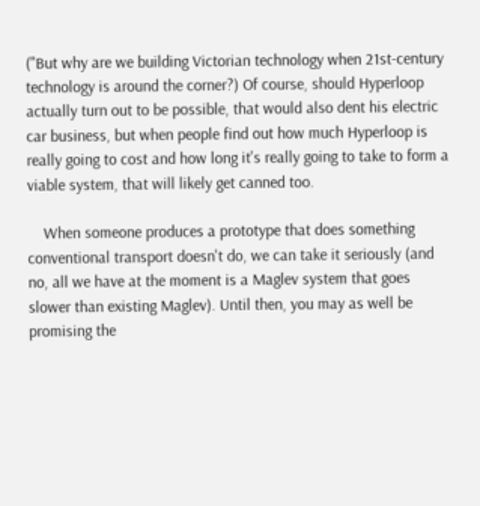("But why are we building Victorian technology when 21st-century technology is around the corner?) Of course, should Hyperloop actually turn out to be possible, that would also dent his electric car business, but when people find out how much Hyperloop is really going to cost and how long it's really going to take to form a viable system, that will likely get canned too.

    When someone produces a prototype that does something conventional transport doesn't do, we can take it seriously (and no, all we have at the moment is a Maglev system that goes slower than existing Maglev). Until then, you may as well be promising the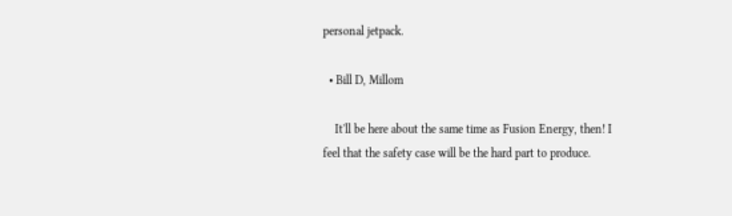personal jetpack.

  • Bill D, Millom

    It'll be here about the same time as Fusion Energy, then! I feel that the safety case will be the hard part to produce.